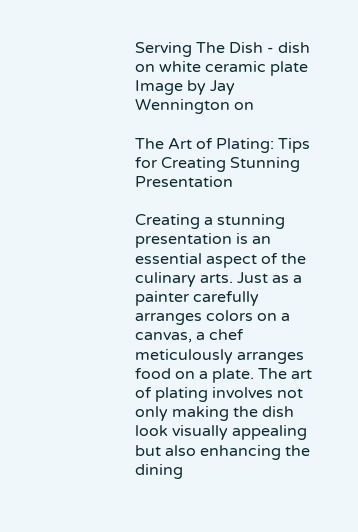Serving The Dish - dish on white ceramic plate
Image by Jay Wennington on

The Art of Plating: Tips for Creating Stunning Presentation

Creating a stunning presentation is an essential aspect of the culinary arts. Just as a painter carefully arranges colors on a canvas, a chef meticulously arranges food on a plate. The art of plating involves not only making the dish look visually appealing but also enhancing the dining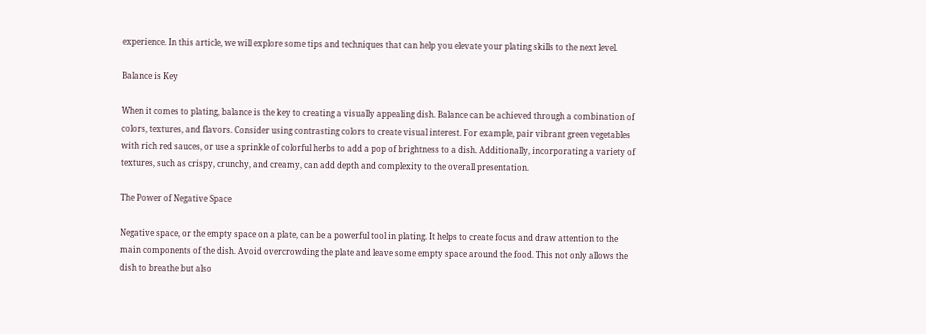experience. In this article, we will explore some tips and techniques that can help you elevate your plating skills to the next level.

Balance is Key

When it comes to plating, balance is the key to creating a visually appealing dish. Balance can be achieved through a combination of colors, textures, and flavors. Consider using contrasting colors to create visual interest. For example, pair vibrant green vegetables with rich red sauces, or use a sprinkle of colorful herbs to add a pop of brightness to a dish. Additionally, incorporating a variety of textures, such as crispy, crunchy, and creamy, can add depth and complexity to the overall presentation.

The Power of Negative Space

Negative space, or the empty space on a plate, can be a powerful tool in plating. It helps to create focus and draw attention to the main components of the dish. Avoid overcrowding the plate and leave some empty space around the food. This not only allows the dish to breathe but also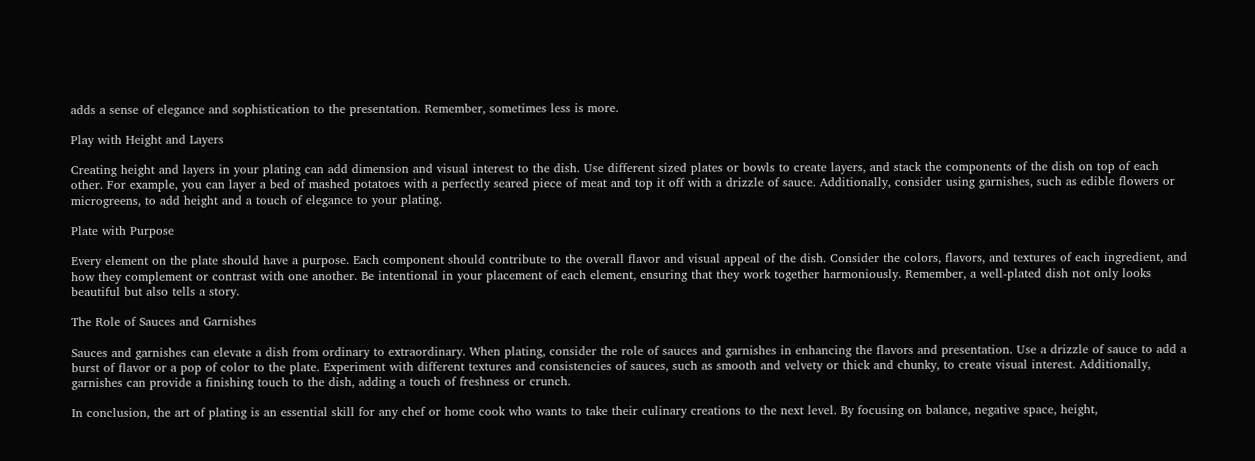adds a sense of elegance and sophistication to the presentation. Remember, sometimes less is more.

Play with Height and Layers

Creating height and layers in your plating can add dimension and visual interest to the dish. Use different sized plates or bowls to create layers, and stack the components of the dish on top of each other. For example, you can layer a bed of mashed potatoes with a perfectly seared piece of meat and top it off with a drizzle of sauce. Additionally, consider using garnishes, such as edible flowers or microgreens, to add height and a touch of elegance to your plating.

Plate with Purpose

Every element on the plate should have a purpose. Each component should contribute to the overall flavor and visual appeal of the dish. Consider the colors, flavors, and textures of each ingredient, and how they complement or contrast with one another. Be intentional in your placement of each element, ensuring that they work together harmoniously. Remember, a well-plated dish not only looks beautiful but also tells a story.

The Role of Sauces and Garnishes

Sauces and garnishes can elevate a dish from ordinary to extraordinary. When plating, consider the role of sauces and garnishes in enhancing the flavors and presentation. Use a drizzle of sauce to add a burst of flavor or a pop of color to the plate. Experiment with different textures and consistencies of sauces, such as smooth and velvety or thick and chunky, to create visual interest. Additionally, garnishes can provide a finishing touch to the dish, adding a touch of freshness or crunch.

In conclusion, the art of plating is an essential skill for any chef or home cook who wants to take their culinary creations to the next level. By focusing on balance, negative space, height,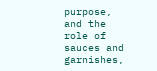purpose, and the role of sauces and garnishes,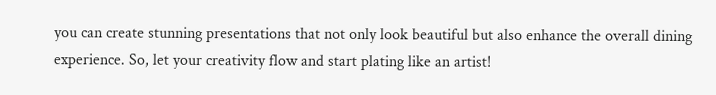you can create stunning presentations that not only look beautiful but also enhance the overall dining experience. So, let your creativity flow and start plating like an artist!